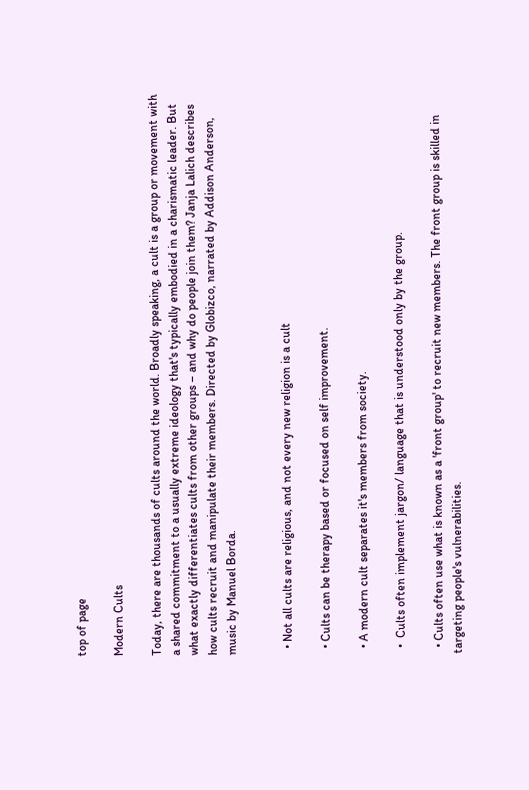top of page

Modern Cults

Today, there are thousands of cults around the world. Broadly speaking, a cult is a group or movement with a shared commitment to a usually extreme ideology that's typically embodied in a charismatic leader. But what exactly differentiates cults from other groups – and why do people join them? Janja Lalich describes how cults recruit and manipulate their members. Directed by Globizco, narrated by Addison Anderson, music by Manuel Borda.


  • Not all cults are religious, and not every new religion is a cult

  • Cults can be therapy based or focused on self improvement.

  • A modern cult separates it's members from society.

  •  Cults often implement jargon/ language that is understood only by the group.

  • Cults often use what is known as a 'front group' to recruit new members. The front group is skilled in targeting people's vulnerabilities.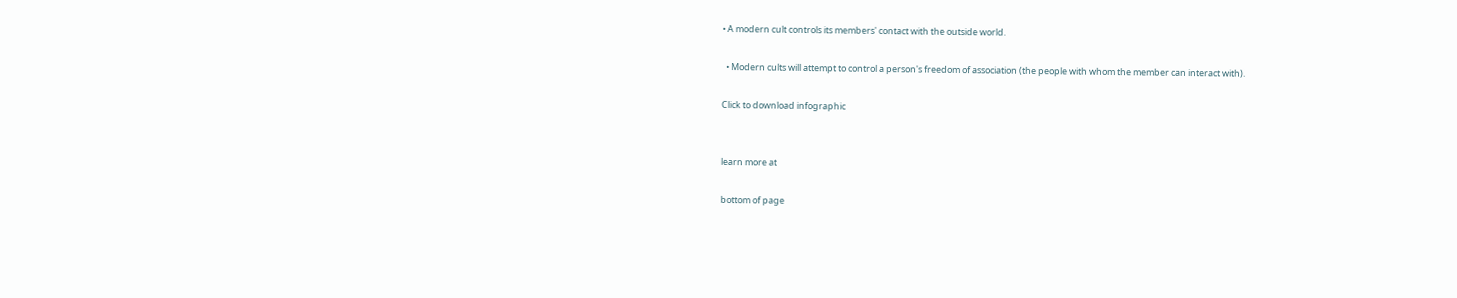• A modern cult controls its members' contact with the outside world.

  • Modern cults will attempt to control a person's freedom of association (the people with whom the member can interact with).

Click to download infographic


learn more at

bottom of page